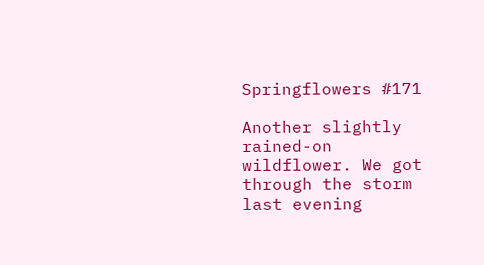Springflowers #171

Another slightly rained-on wildflower. We got through the storm last evening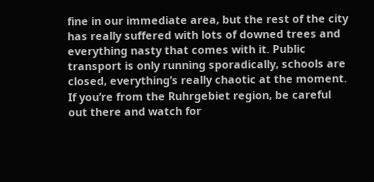fine in our immediate area, but the rest of the city has really suffered with lots of downed trees and everything nasty that comes with it. Public transport is only running sporadically, schools are closed, everything’s really chaotic at the moment. If you’re from the Ruhrgebiet region, be careful out there and watch for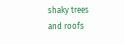shaky trees and roofs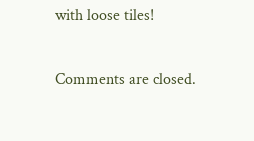with loose tiles!

Comments are closed.